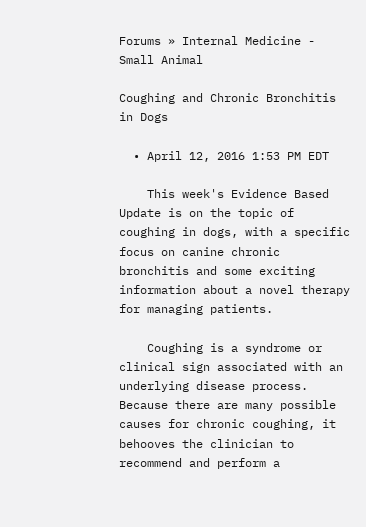Forums » Internal Medicine - Small Animal

Coughing and Chronic Bronchitis in Dogs

  • April 12, 2016 1:53 PM EDT

    This week's Evidence Based Update is on the topic of coughing in dogs, with a specific focus on canine chronic bronchitis and some exciting information about a novel therapy for managing patients.

    Coughing is a syndrome or clinical sign associated with an underlying disease process. Because there are many possible causes for chronic coughing, it behooves the clinician to recommend and perform a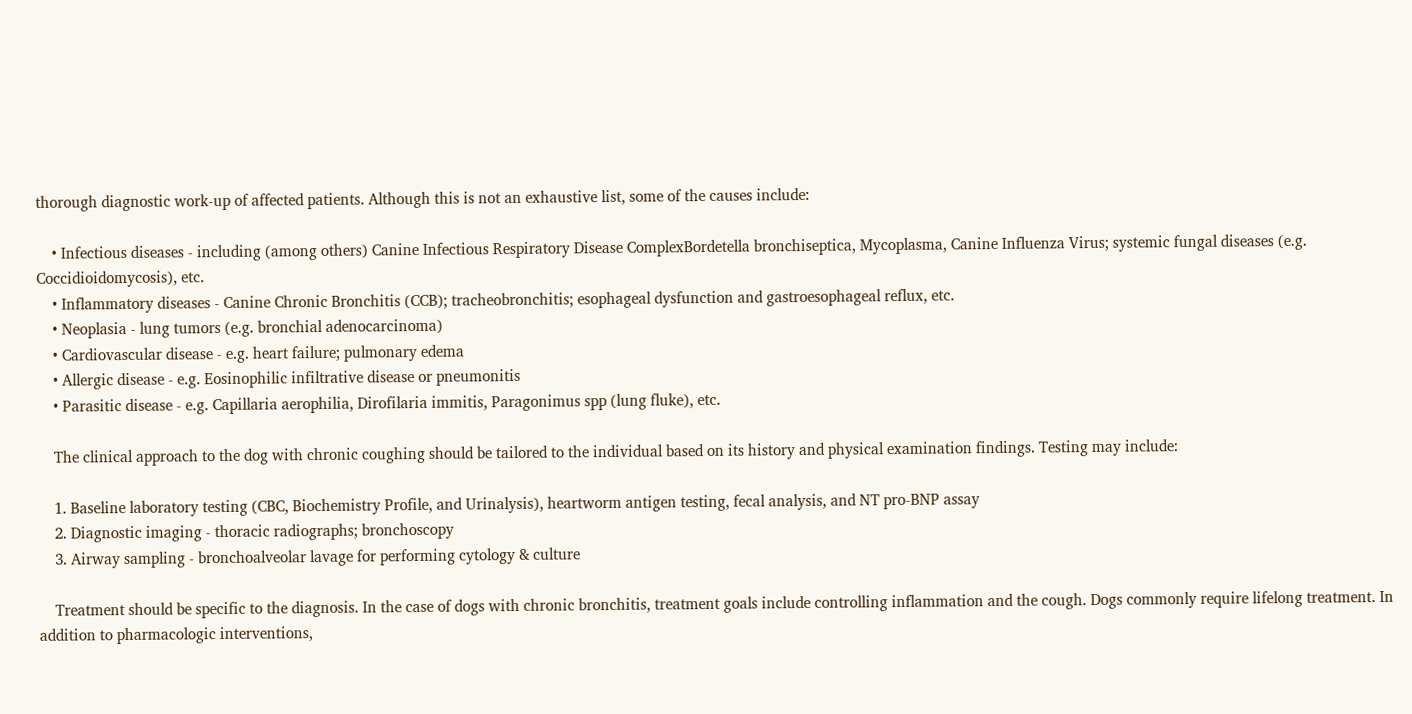thorough diagnostic work-up of affected patients. Although this is not an exhaustive list, some of the causes include:

    • Infectious diseases - including (among others) Canine Infectious Respiratory Disease ComplexBordetella bronchiseptica, Mycoplasma, Canine Influenza Virus; systemic fungal diseases (e.g. Coccidioidomycosis), etc.
    • Inflammatory diseases - Canine Chronic Bronchitis (CCB); tracheobronchitis; esophageal dysfunction and gastroesophageal reflux, etc.
    • Neoplasia - lung tumors (e.g. bronchial adenocarcinoma)
    • Cardiovascular disease - e.g. heart failure; pulmonary edema
    • Allergic disease - e.g. Eosinophilic infiltrative disease or pneumonitis
    • Parasitic disease - e.g. Capillaria aerophilia, Dirofilaria immitis, Paragonimus spp (lung fluke), etc.

    The clinical approach to the dog with chronic coughing should be tailored to the individual based on its history and physical examination findings. Testing may include:

    1. Baseline laboratory testing (CBC, Biochemistry Profile, and Urinalysis), heartworm antigen testing, fecal analysis, and NT pro-BNP assay
    2. Diagnostic imaging - thoracic radiographs; bronchoscopy
    3. Airway sampling - bronchoalveolar lavage for performing cytology & culture

    Treatment should be specific to the diagnosis. In the case of dogs with chronic bronchitis, treatment goals include controlling inflammation and the cough. Dogs commonly require lifelong treatment. In addition to pharmacologic interventions,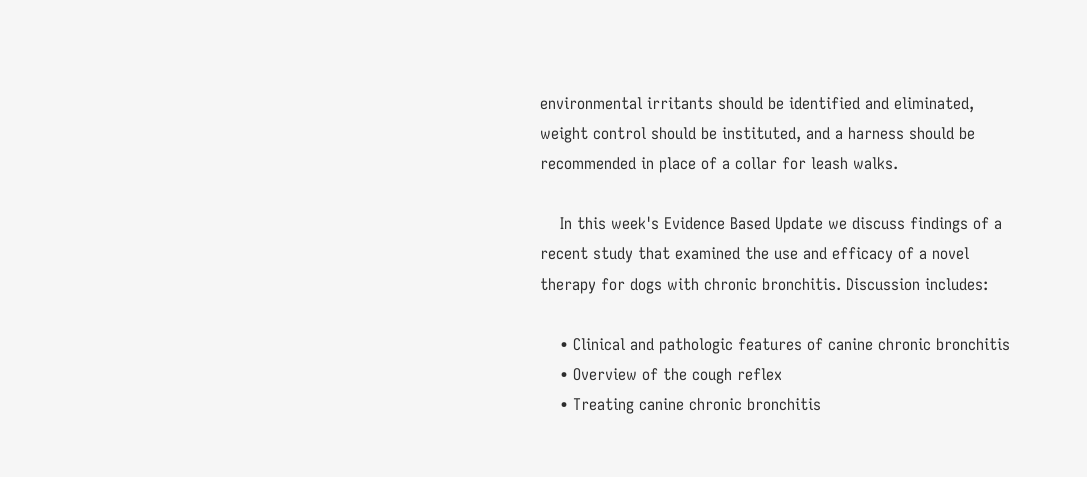environmental irritants should be identified and eliminated, weight control should be instituted, and a harness should be recommended in place of a collar for leash walks.

    In this week's Evidence Based Update we discuss findings of a recent study that examined the use and efficacy of a novel therapy for dogs with chronic bronchitis. Discussion includes:

    • Clinical and pathologic features of canine chronic bronchitis
    • Overview of the cough reflex
    • Treating canine chronic bronchitis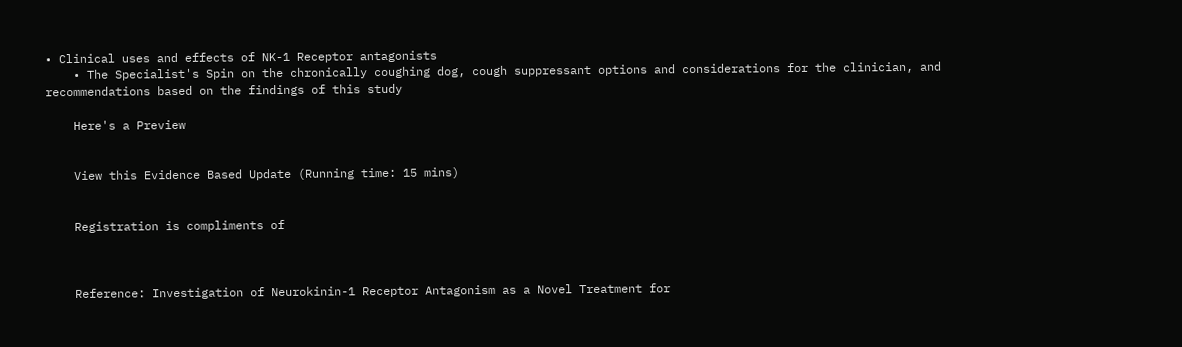• Clinical uses and effects of NK-1 Receptor antagonists
    • The Specialist's Spin on the chronically coughing dog, cough suppressant options and considerations for the clinician, and recommendations based on the findings of this study

    Here's a Preview


    View this Evidence Based Update (Running time: 15 mins)


    Registration is compliments of



    Reference: Investigation of Neurokinin-1 Receptor Antagonism as a Novel Treatment for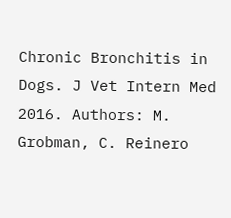Chronic Bronchitis in Dogs. J Vet Intern Med 2016. Authors: M. Grobman, C. Reinero